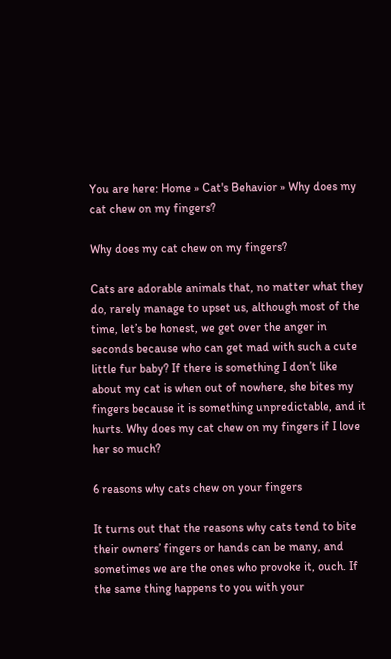You are here: Home » Cat's Behavior » Why does my cat chew on my fingers?

Why does my cat chew on my fingers?

Cats are adorable animals that, no matter what they do, rarely manage to upset us, although most of the time, let’s be honest, we get over the anger in seconds because who can get mad with such a cute little fur baby? If there is something I don’t like about my cat is when out of nowhere, she bites my fingers because it is something unpredictable, and it hurts. Why does my cat chew on my fingers if I love her so much?

6 reasons why cats chew on your fingers

It turns out that the reasons why cats tend to bite their owners’ fingers or hands can be many, and sometimes we are the ones who provoke it, ouch. If the same thing happens to you with your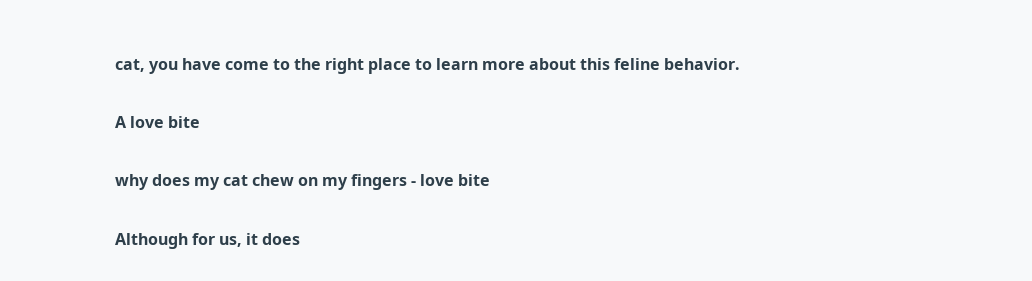cat, you have come to the right place to learn more about this feline behavior.

A love bite

why does my cat chew on my fingers - love bite

Although for us, it does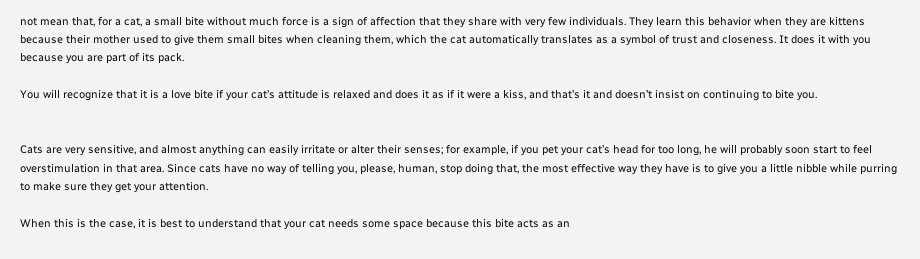not mean that, for a cat, a small bite without much force is a sign of affection that they share with very few individuals. They learn this behavior when they are kittens because their mother used to give them small bites when cleaning them, which the cat automatically translates as a symbol of trust and closeness. It does it with you because you are part of its pack.

You will recognize that it is a love bite if your cat’s attitude is relaxed and does it as if it were a kiss, and that’s it and doesn’t insist on continuing to bite you.


Cats are very sensitive, and almost anything can easily irritate or alter their senses; for example, if you pet your cat’s head for too long, he will probably soon start to feel overstimulation in that area. Since cats have no way of telling you, please, human, stop doing that, the most effective way they have is to give you a little nibble while purring to make sure they get your attention.

When this is the case, it is best to understand that your cat needs some space because this bite acts as an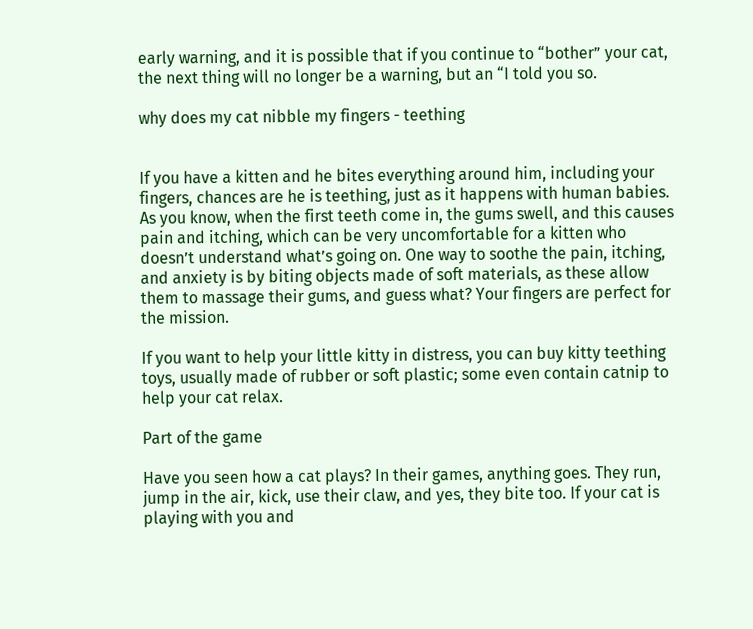early warning, and it is possible that if you continue to “bother” your cat, the next thing will no longer be a warning, but an “I told you so.

why does my cat nibble my fingers - teething


If you have a kitten and he bites everything around him, including your fingers, chances are he is teething, just as it happens with human babies. As you know, when the first teeth come in, the gums swell, and this causes pain and itching, which can be very uncomfortable for a kitten who doesn’t understand what’s going on. One way to soothe the pain, itching, and anxiety is by biting objects made of soft materials, as these allow them to massage their gums, and guess what? Your fingers are perfect for the mission.

If you want to help your little kitty in distress, you can buy kitty teething toys, usually made of rubber or soft plastic; some even contain catnip to help your cat relax.

Part of the game

Have you seen how a cat plays? In their games, anything goes. They run, jump in the air, kick, use their claw, and yes, they bite too. If your cat is playing with you and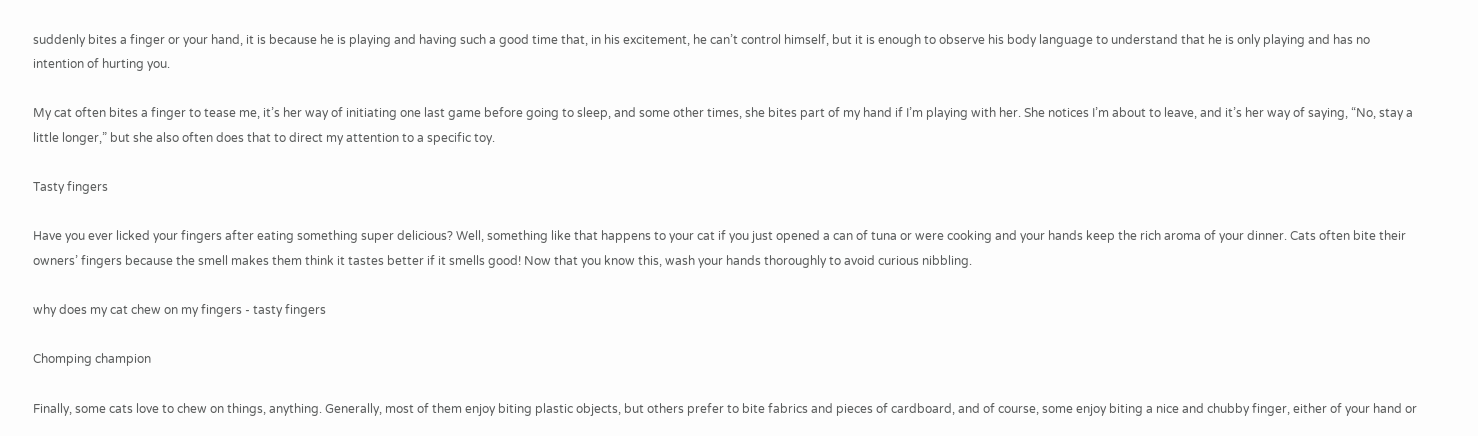suddenly bites a finger or your hand, it is because he is playing and having such a good time that, in his excitement, he can’t control himself, but it is enough to observe his body language to understand that he is only playing and has no intention of hurting you.

My cat often bites a finger to tease me, it’s her way of initiating one last game before going to sleep, and some other times, she bites part of my hand if I’m playing with her. She notices I’m about to leave, and it’s her way of saying, “No, stay a little longer,” but she also often does that to direct my attention to a specific toy.

Tasty fingers

Have you ever licked your fingers after eating something super delicious? Well, something like that happens to your cat if you just opened a can of tuna or were cooking and your hands keep the rich aroma of your dinner. Cats often bite their owners’ fingers because the smell makes them think it tastes better if it smells good! Now that you know this, wash your hands thoroughly to avoid curious nibbling.

why does my cat chew on my fingers - tasty fingers

Chomping champion

Finally, some cats love to chew on things, anything. Generally, most of them enjoy biting plastic objects, but others prefer to bite fabrics and pieces of cardboard, and of course, some enjoy biting a nice and chubby finger, either of your hand or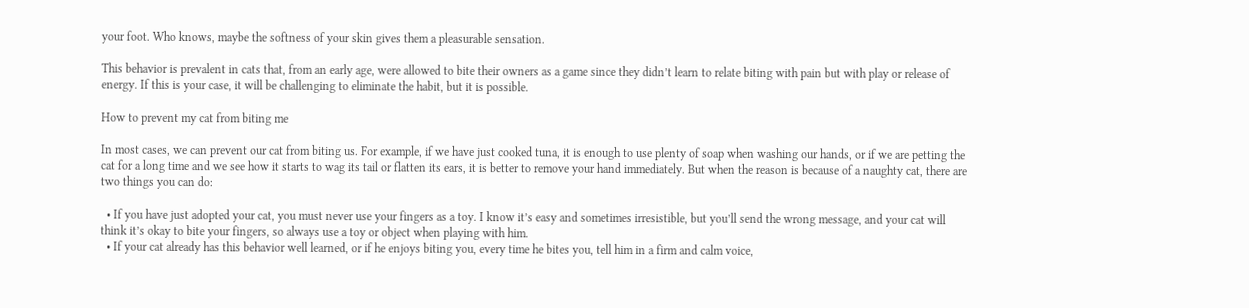your foot. Who knows, maybe the softness of your skin gives them a pleasurable sensation.

This behavior is prevalent in cats that, from an early age, were allowed to bite their owners as a game since they didn’t learn to relate biting with pain but with play or release of energy. If this is your case, it will be challenging to eliminate the habit, but it is possible.

How to prevent my cat from biting me

In most cases, we can prevent our cat from biting us. For example, if we have just cooked tuna, it is enough to use plenty of soap when washing our hands, or if we are petting the cat for a long time and we see how it starts to wag its tail or flatten its ears, it is better to remove your hand immediately. But when the reason is because of a naughty cat, there are two things you can do:

  • If you have just adopted your cat, you must never use your fingers as a toy. I know it’s easy and sometimes irresistible, but you’ll send the wrong message, and your cat will think it’s okay to bite your fingers, so always use a toy or object when playing with him.
  • If your cat already has this behavior well learned, or if he enjoys biting you, every time he bites you, tell him in a firm and calm voice,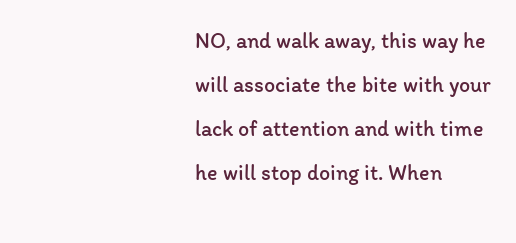NO, and walk away, this way he will associate the bite with your lack of attention and with time he will stop doing it. When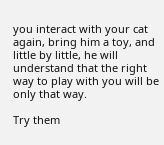you interact with your cat again, bring him a toy, and little by little, he will understand that the right way to play with you will be only that way.

Try them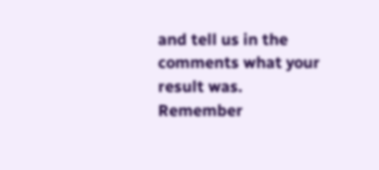and tell us in the comments what your result was. Remember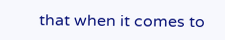that when it comes to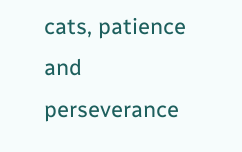cats, patience and perseverance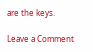are the keys.

Leave a Comment